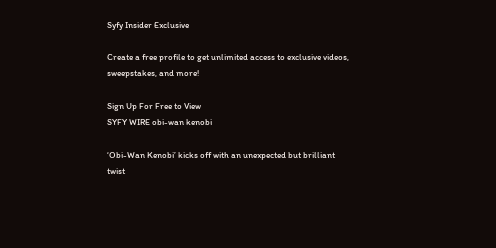Syfy Insider Exclusive

Create a free profile to get unlimited access to exclusive videos, sweepstakes, and more!

Sign Up For Free to View
SYFY WIRE obi-wan kenobi

‘Obi-Wan Kenobi’ kicks off with an unexpected but brilliant twist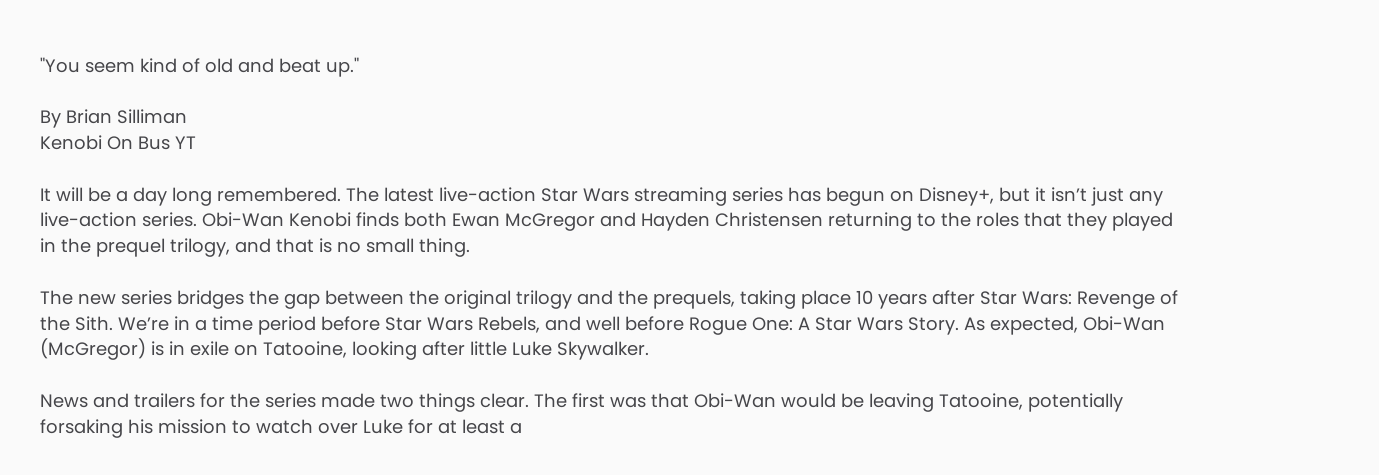"You seem kind of old and beat up."

By Brian Silliman
Kenobi On Bus YT

It will be a day long remembered. The latest live-action Star Wars streaming series has begun on Disney+, but it isn’t just any live-action series. Obi-Wan Kenobi finds both Ewan McGregor and Hayden Christensen returning to the roles that they played in the prequel trilogy, and that is no small thing.

The new series bridges the gap between the original trilogy and the prequels, taking place 10 years after Star Wars: Revenge of the Sith. We’re in a time period before Star Wars Rebels, and well before Rogue One: A Star Wars Story. As expected, Obi-Wan (McGregor) is in exile on Tatooine, looking after little Luke Skywalker.

News and trailers for the series made two things clear. The first was that Obi-Wan would be leaving Tatooine, potentially forsaking his mission to watch over Luke for at least a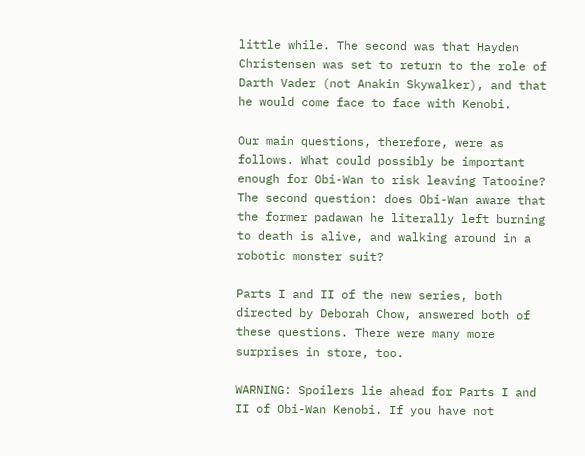little while. The second was that Hayden Christensen was set to return to the role of Darth Vader (not Anakin Skywalker), and that he would come face to face with Kenobi.

Our main questions, therefore, were as follows. What could possibly be important enough for Obi-Wan to risk leaving Tatooine? The second question: does Obi-Wan aware that the former padawan he literally left burning to death is alive, and walking around in a robotic monster suit?

Parts I and II of the new series, both directed by Deborah Chow, answered both of these questions. There were many more surprises in store, too.

WARNING: Spoilers lie ahead for Parts I and II of Obi-Wan Kenobi. If you have not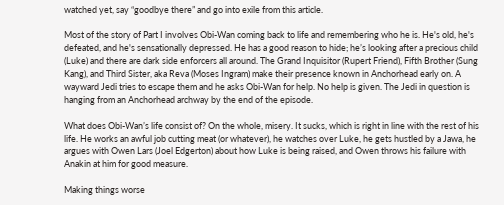watched yet, say “goodbye there” and go into exile from this article.

Most of the story of Part I involves Obi-Wan coming back to life and remembering who he is. He's old, he's defeated, and he's sensationally depressed. He has a good reason to hide; he’s looking after a precious child (Luke) and there are dark side enforcers all around. The Grand Inquisitor (Rupert Friend), Fifth Brother (Sung Kang), and Third Sister, aka Reva (Moses Ingram) make their presence known in Anchorhead early on. A wayward Jedi tries to escape them and he asks Obi-Wan for help. No help is given. The Jedi in question is hanging from an Anchorhead archway by the end of the episode.

What does Obi-Wan’s life consist of? On the whole, misery. It sucks, which is right in line with the rest of his life. He works an awful job cutting meat (or whatever), he watches over Luke, he gets hustled by a Jawa, he argues with Owen Lars (Joel Edgerton) about how Luke is being raised, and Owen throws his failure with Anakin at him for good measure.

Making things worse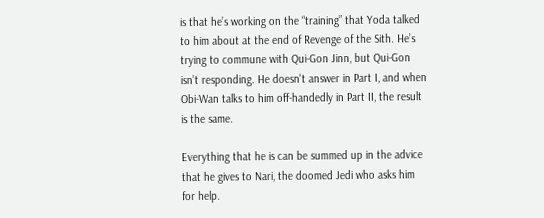is that he’s working on the “training” that Yoda talked to him about at the end of Revenge of the Sith. He’s trying to commune with Qui-Gon Jinn, but Qui-Gon isn’t responding. He doesn't answer in Part I, and when Obi-Wan talks to him off-handedly in Part II, the result is the same.

Everything that he is can be summed up in the advice that he gives to Nari, the doomed Jedi who asks him for help.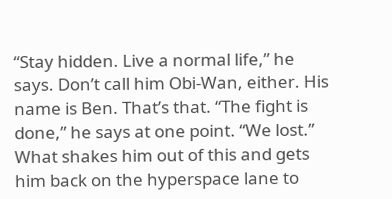“Stay hidden. Live a normal life,” he says. Don’t call him Obi-Wan, either. His name is Ben. That’s that. “The fight is done,” he says at one point. “We lost.” What shakes him out of this and gets him back on the hyperspace lane to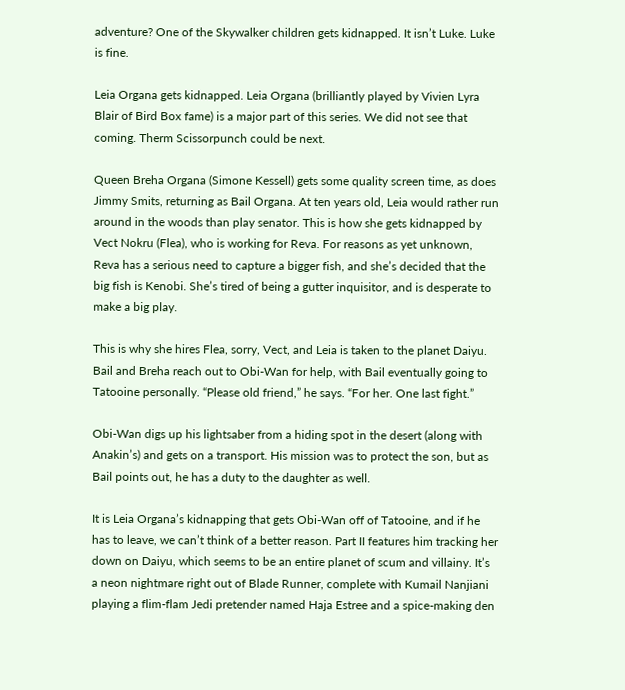adventure? One of the Skywalker children gets kidnapped. It isn’t Luke. Luke is fine.

Leia Organa gets kidnapped. Leia Organa (brilliantly played by Vivien Lyra Blair of Bird Box fame) is a major part of this series. We did not see that coming. Therm Scissorpunch could be next.

Queen Breha Organa (Simone Kessell) gets some quality screen time, as does Jimmy Smits, returning as Bail Organa. At ten years old, Leia would rather run around in the woods than play senator. This is how she gets kidnapped by Vect Nokru (Flea), who is working for Reva. For reasons as yet unknown, Reva has a serious need to capture a bigger fish, and she’s decided that the big fish is Kenobi. She’s tired of being a gutter inquisitor, and is desperate to make a big play.

This is why she hires Flea, sorry, Vect, and Leia is taken to the planet Daiyu. Bail and Breha reach out to Obi-Wan for help, with Bail eventually going to Tatooine personally. “Please old friend,” he says. “For her. One last fight.”

Obi-Wan digs up his lightsaber from a hiding spot in the desert (along with Anakin’s) and gets on a transport. His mission was to protect the son, but as Bail points out, he has a duty to the daughter as well.

It is Leia Organa’s kidnapping that gets Obi-Wan off of Tatooine, and if he has to leave, we can’t think of a better reason. Part II features him tracking her down on Daiyu, which seems to be an entire planet of scum and villainy. It’s a neon nightmare right out of Blade Runner, complete with Kumail Nanjiani playing a flim-flam Jedi pretender named Haja Estree and a spice-making den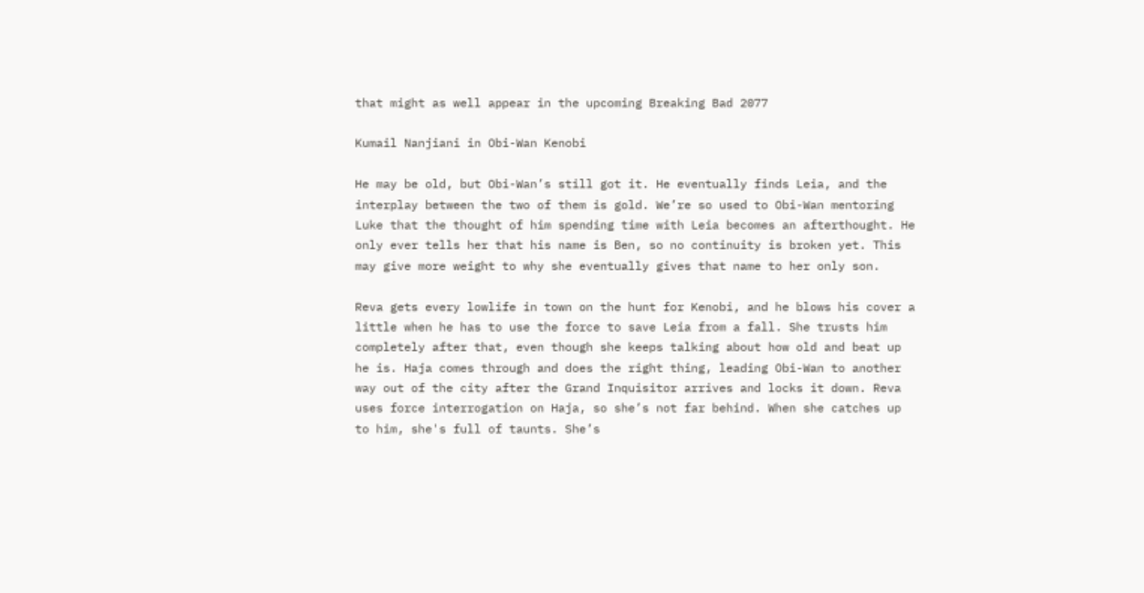that might as well appear in the upcoming Breaking Bad 2077

Kumail Nanjiani in Obi-Wan Kenobi

He may be old, but Obi-Wan’s still got it. He eventually finds Leia, and the interplay between the two of them is gold. We’re so used to Obi-Wan mentoring Luke that the thought of him spending time with Leia becomes an afterthought. He only ever tells her that his name is Ben, so no continuity is broken yet. This may give more weight to why she eventually gives that name to her only son.

Reva gets every lowlife in town on the hunt for Kenobi, and he blows his cover a little when he has to use the force to save Leia from a fall. She trusts him completely after that, even though she keeps talking about how old and beat up he is. Haja comes through and does the right thing, leading Obi-Wan to another way out of the city after the Grand Inquisitor arrives and locks it down. Reva uses force interrogation on Haja, so she’s not far behind. When she catches up to him, she's full of taunts. She’s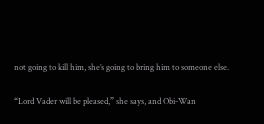not going to kill him, she’s going to bring him to someone else.

“Lord Vader will be pleased,” she says, and Obi-Wan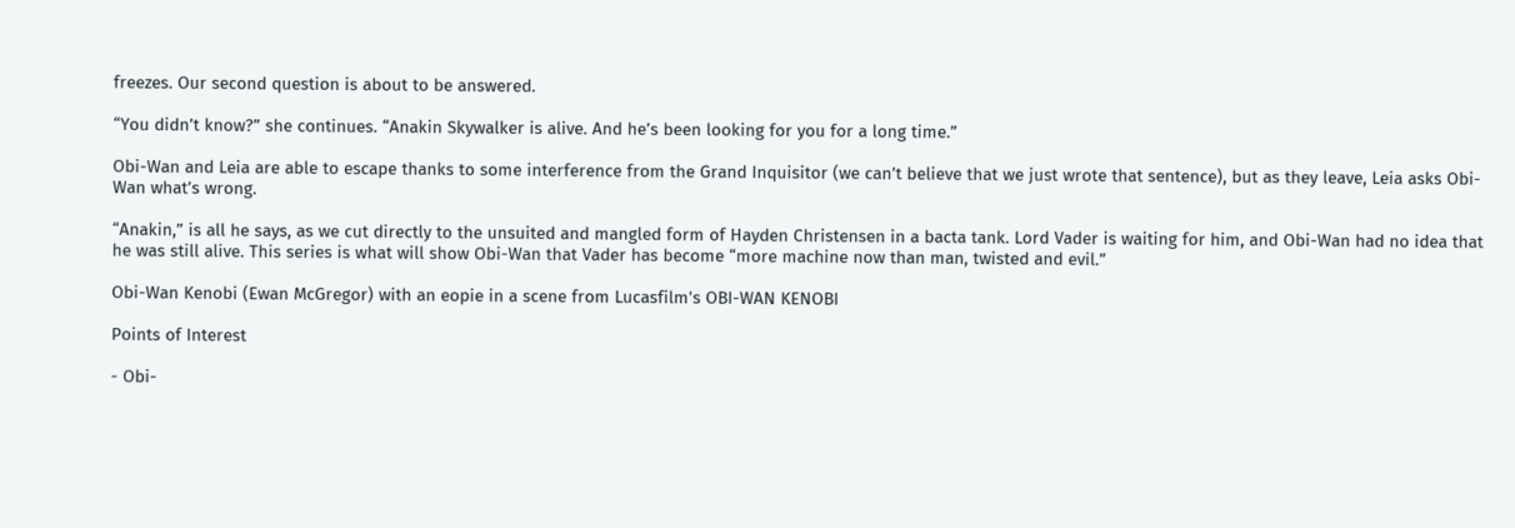freezes. Our second question is about to be answered.

“You didn’t know?” she continues. “Anakin Skywalker is alive. And he’s been looking for you for a long time.”

Obi-Wan and Leia are able to escape thanks to some interference from the Grand Inquisitor (we can’t believe that we just wrote that sentence), but as they leave, Leia asks Obi-Wan what’s wrong.

“Anakin,” is all he says, as we cut directly to the unsuited and mangled form of Hayden Christensen in a bacta tank. Lord Vader is waiting for him, and Obi-Wan had no idea that he was still alive. This series is what will show Obi-Wan that Vader has become “more machine now than man, twisted and evil.”

Obi-Wan Kenobi (Ewan McGregor) with an eopie in a scene from Lucasfilm's OBI-WAN KENOBI

Points of Interest

- Obi-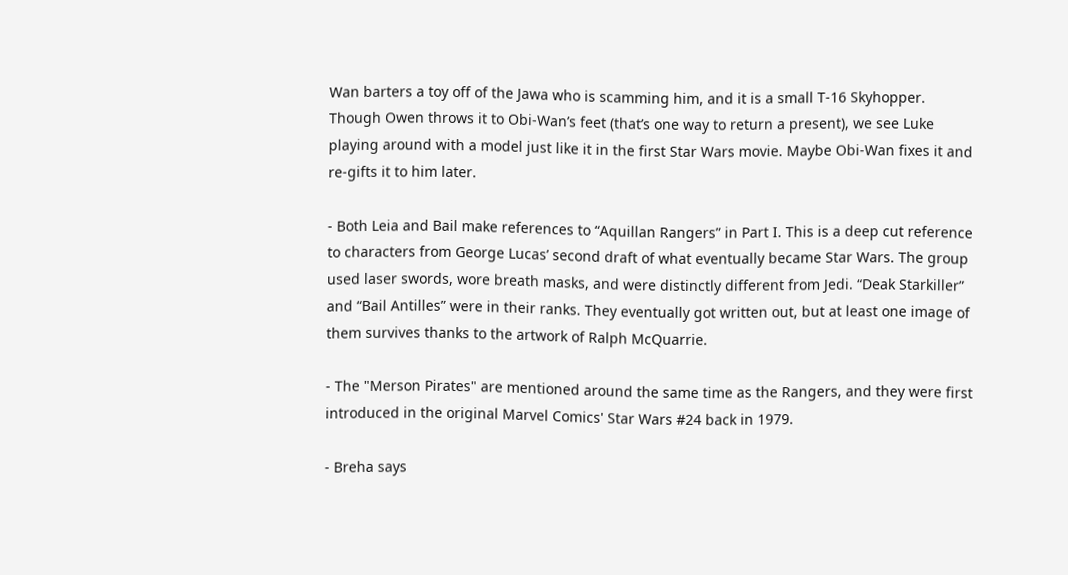Wan barters a toy off of the Jawa who is scamming him, and it is a small T-16 Skyhopper. Though Owen throws it to Obi-Wan’s feet (that’s one way to return a present), we see Luke playing around with a model just like it in the first Star Wars movie. Maybe Obi-Wan fixes it and re-gifts it to him later.

- Both Leia and Bail make references to “Aquillan Rangers” in Part I. This is a deep cut reference to characters from George Lucas’ second draft of what eventually became Star Wars. The group used laser swords, wore breath masks, and were distinctly different from Jedi. “Deak Starkiller” and “Bail Antilles” were in their ranks. They eventually got written out, but at least one image of them survives thanks to the artwork of Ralph McQuarrie.

- The "Merson Pirates" are mentioned around the same time as the Rangers, and they were first introduced in the original Marvel Comics' Star Wars #24 back in 1979.

- Breha says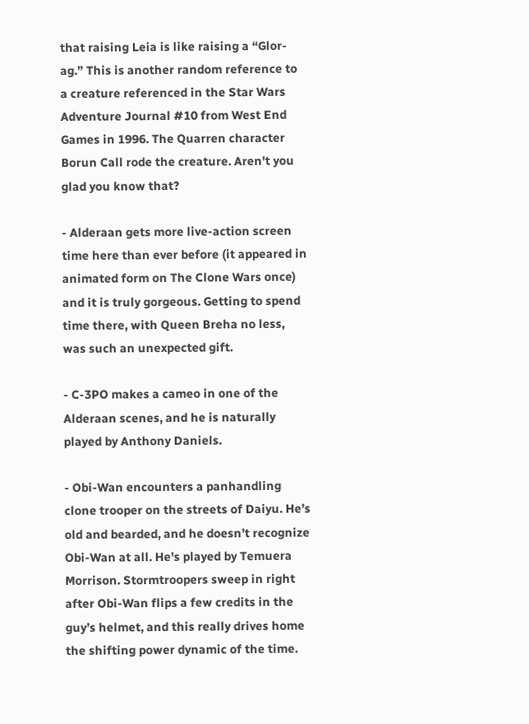that raising Leia is like raising a “Glor-ag.” This is another random reference to a creature referenced in the Star Wars Adventure Journal #10 from West End Games in 1996. The Quarren character Borun Call rode the creature. Aren't you glad you know that?

- Alderaan gets more live-action screen time here than ever before (it appeared in animated form on The Clone Wars once) and it is truly gorgeous. Getting to spend time there, with Queen Breha no less, was such an unexpected gift.

- C-3PO makes a cameo in one of the Alderaan scenes, and he is naturally played by Anthony Daniels.

- Obi-Wan encounters a panhandling clone trooper on the streets of Daiyu. He’s old and bearded, and he doesn’t recognize Obi-Wan at all. He's played by Temuera Morrison. Stormtroopers sweep in right after Obi-Wan flips a few credits in the guy’s helmet, and this really drives home the shifting power dynamic of the time.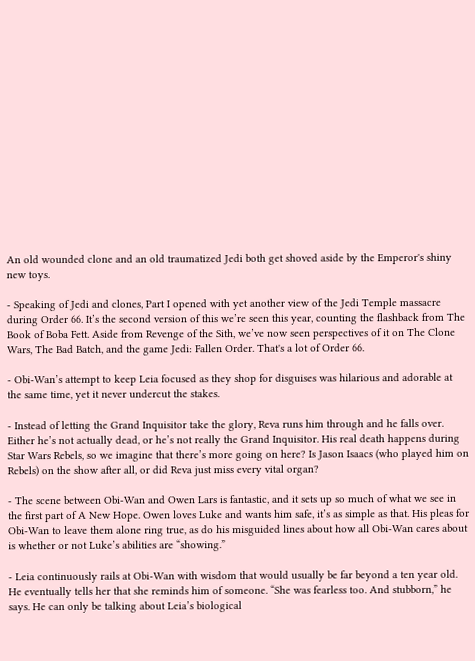An old wounded clone and an old traumatized Jedi both get shoved aside by the Emperor's shiny new toys.

- Speaking of Jedi and clones, Part I opened with yet another view of the Jedi Temple massacre during Order 66. It’s the second version of this we’re seen this year, counting the flashback from The Book of Boba Fett. Aside from Revenge of the Sith, we’ve now seen perspectives of it on The Clone Wars, The Bad Batch, and the game Jedi: Fallen Order. That's a lot of Order 66.

- Obi-Wan’s attempt to keep Leia focused as they shop for disguises was hilarious and adorable at the same time, yet it never undercut the stakes.

- Instead of letting the Grand Inquisitor take the glory, Reva runs him through and he falls over. Either he’s not actually dead, or he’s not really the Grand Inquisitor. His real death happens during Star Wars Rebels, so we imagine that there’s more going on here? Is Jason Isaacs (who played him on Rebels) on the show after all, or did Reva just miss every vital organ?

- The scene between Obi-Wan and Owen Lars is fantastic, and it sets up so much of what we see in the first part of A New Hope. Owen loves Luke and wants him safe, it’s as simple as that. His pleas for Obi-Wan to leave them alone ring true, as do his misguided lines about how all Obi-Wan cares about is whether or not Luke’s abilities are “showing.”

- Leia continuously rails at Obi-Wan with wisdom that would usually be far beyond a ten year old. He eventually tells her that she reminds him of someone. “She was fearless too. And stubborn,” he says. He can only be talking about Leia’s biological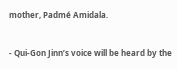mother, Padmé Amidala.

- Qui-Gon Jinn’s voice will be heard by the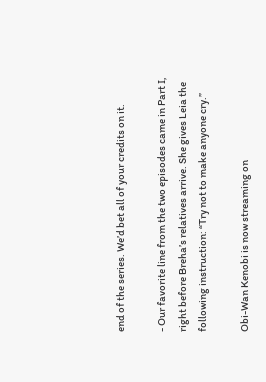end of the series. We’d bet all of your credits on it.

- Our favorite line from the two episodes came in Part I, right before Breha’s relatives arrive. She gives Leia the following instruction: “Try not to make anyone cry.”

Obi-Wan Kenobi is now streaming on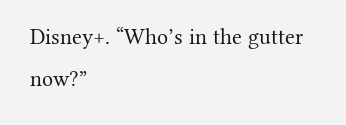Disney+. “Who’s in the gutter now?”